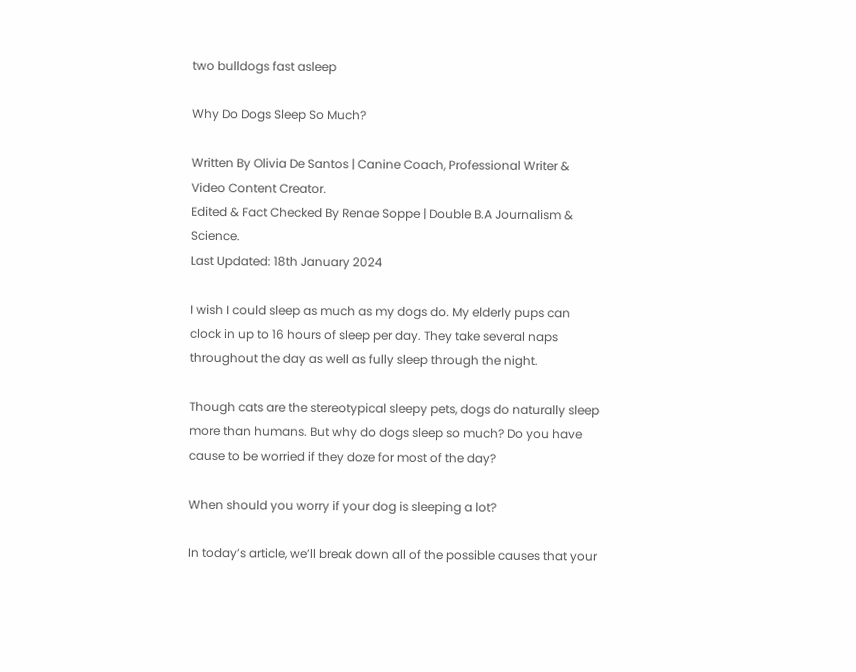two bulldogs fast asleep

Why Do Dogs Sleep So Much?

Written By Olivia De Santos | Canine Coach, Professional Writer & Video Content Creator.
Edited & Fact Checked By Renae Soppe | Double B.A Journalism & Science.
Last Updated: 18th January 2024

I wish I could sleep as much as my dogs do. My elderly pups can clock in up to 16 hours of sleep per day. They take several naps throughout the day as well as fully sleep through the night.

Though cats are the stereotypical sleepy pets, dogs do naturally sleep more than humans. But why do dogs sleep so much? Do you have cause to be worried if they doze for most of the day?

When should you worry if your dog is sleeping a lot?

In today’s article, we’ll break down all of the possible causes that your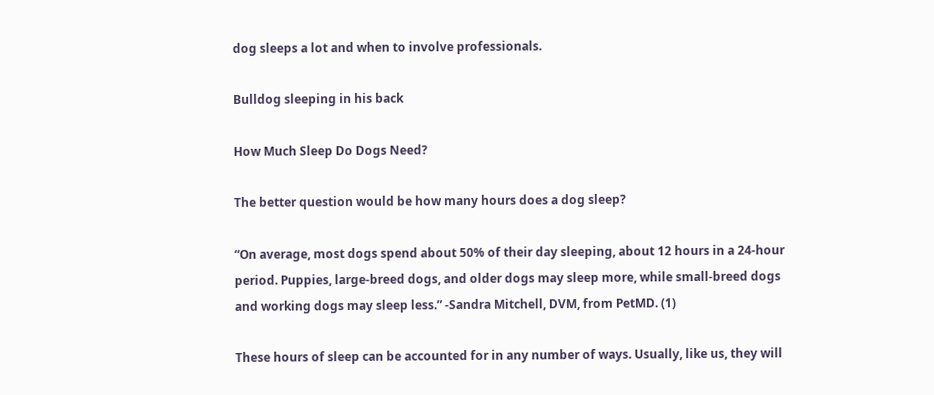dog sleeps a lot and when to involve professionals.

Bulldog sleeping in his back

How Much Sleep Do Dogs Need?

The better question would be how many hours does a dog sleep?

“On average, most dogs spend about 50% of their day sleeping, about 12 hours in a 24-hour period. Puppies, large-breed dogs, and older dogs may sleep more, while small-breed dogs and working dogs may sleep less.” -Sandra Mitchell, DVM, from PetMD. (1)

These hours of sleep can be accounted for in any number of ways. Usually, like us, they will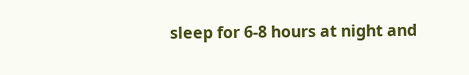sleep for 6-8 hours at night and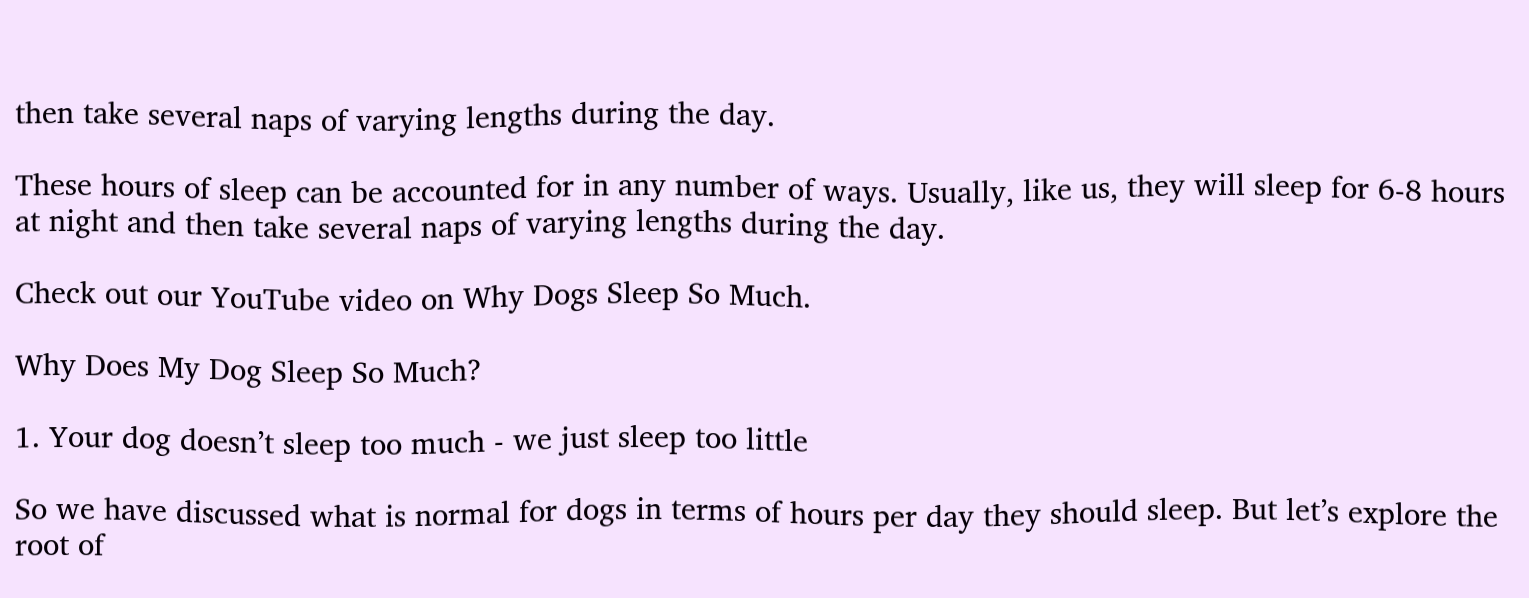then take several naps of varying lengths during the day.

These hours of sleep can be accounted for in any number of ways. Usually, like us, they will sleep for 6-8 hours at night and then take several naps of varying lengths during the day.

Check out our YouTube video on Why Dogs Sleep So Much.

Why Does My Dog Sleep So Much?

1. Your dog doesn’t sleep too much - we just sleep too little

So we have discussed what is normal for dogs in terms of hours per day they should sleep. But let’s explore the root of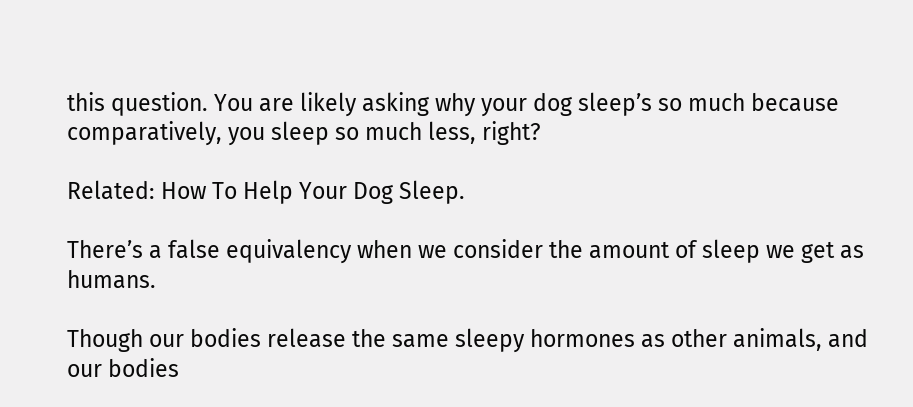this question. You are likely asking why your dog sleep’s so much because comparatively, you sleep so much less, right?

Related: How To Help Your Dog Sleep.

There’s a false equivalency when we consider the amount of sleep we get as humans.

Though our bodies release the same sleepy hormones as other animals, and our bodies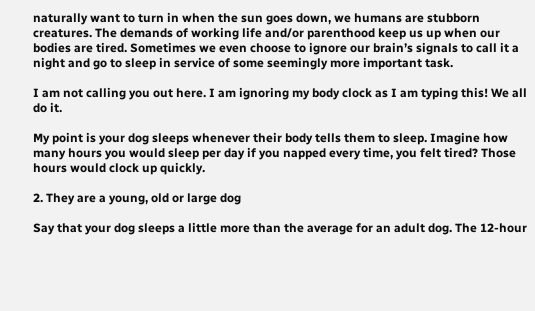naturally want to turn in when the sun goes down, we humans are stubborn creatures. The demands of working life and/or parenthood keep us up when our bodies are tired. Sometimes we even choose to ignore our brain’s signals to call it a night and go to sleep in service of some seemingly more important task.

I am not calling you out here. I am ignoring my body clock as I am typing this! We all do it.

My point is your dog sleeps whenever their body tells them to sleep. Imagine how many hours you would sleep per day if you napped every time, you felt tired? Those hours would clock up quickly.

2. They are a young, old or large dog

Say that your dog sleeps a little more than the average for an adult dog. The 12-hour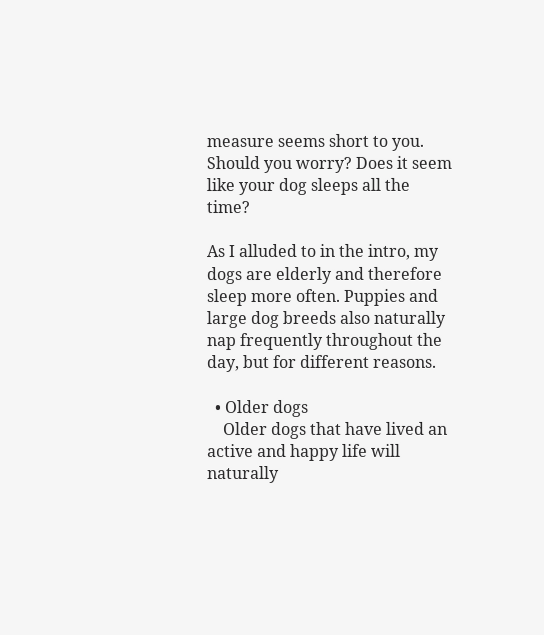measure seems short to you. Should you worry? Does it seem like your dog sleeps all the time?

As I alluded to in the intro, my dogs are elderly and therefore sleep more often. Puppies and large dog breeds also naturally nap frequently throughout the day, but for different reasons.

  • Older dogs
    Older dogs that have lived an active and happy life will naturally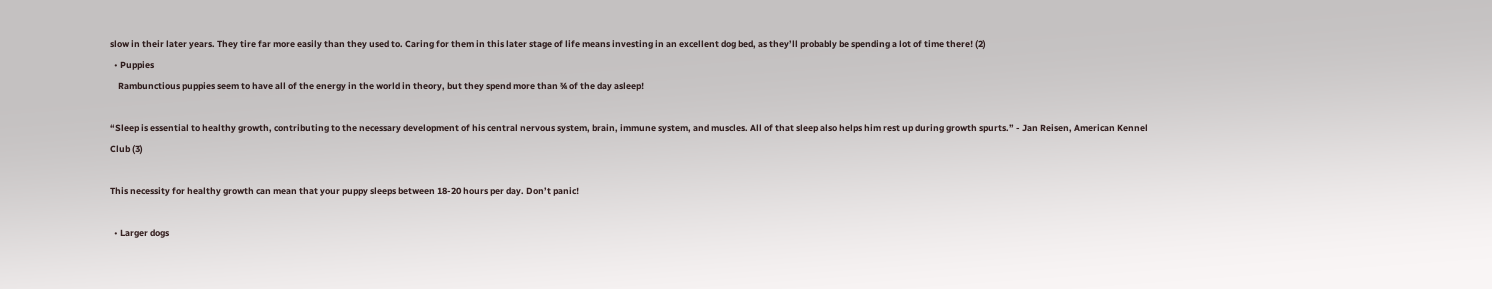slow in their later years. They tire far more easily than they used to. Caring for them in this later stage of life means investing in an excellent dog bed, as they’ll probably be spending a lot of time there! (2)
  • Puppies
    Rambunctious puppies seem to have all of the energy in the world in theory, but they spend more than ¾ of the day asleep!

“Sleep is essential to healthy growth, contributing to the necessary development of his central nervous system, brain, immune system, and muscles. All of that sleep also helps him rest up during growth spurts.” - Jan Reisen, American Kennel Club (3)

This necessity for healthy growth can mean that your puppy sleeps between 18-20 hours per day. Don’t panic!

  • Larger dogs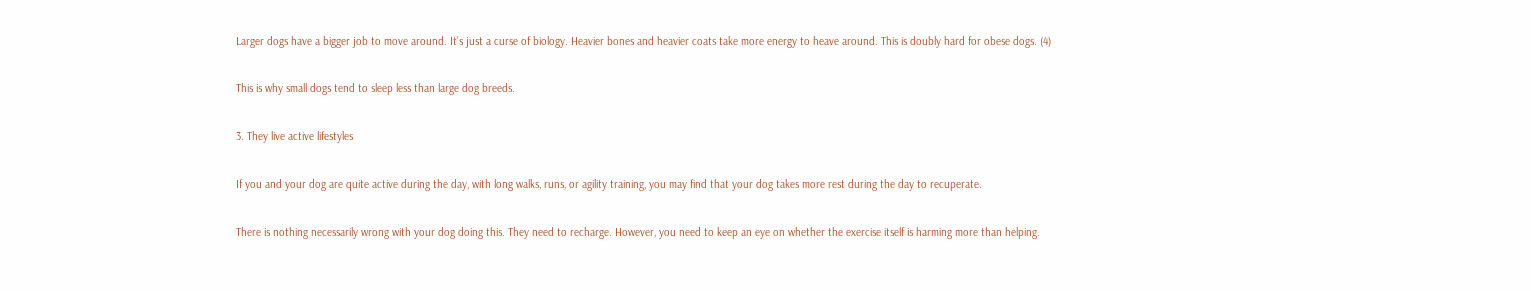Larger dogs have a bigger job to move around. It’s just a curse of biology. Heavier bones and heavier coats take more energy to heave around. This is doubly hard for obese dogs. (4)

This is why small dogs tend to sleep less than large dog breeds.

3. They live active lifestyles

If you and your dog are quite active during the day, with long walks, runs, or agility training, you may find that your dog takes more rest during the day to recuperate.

There is nothing necessarily wrong with your dog doing this. They need to recharge. However, you need to keep an eye on whether the exercise itself is harming more than helping.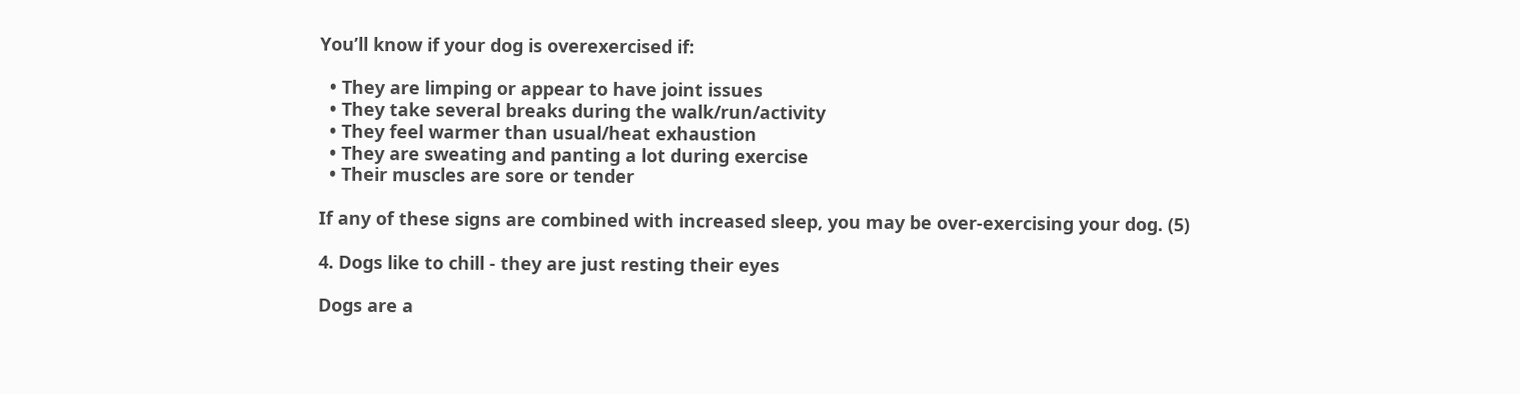You’ll know if your dog is overexercised if:

  • They are limping or appear to have joint issues
  • They take several breaks during the walk/run/activity
  • They feel warmer than usual/heat exhaustion
  • They are sweating and panting a lot during exercise
  • Their muscles are sore or tender

If any of these signs are combined with increased sleep, you may be over-exercising your dog. (5)

4. Dogs like to chill - they are just resting their eyes

Dogs are a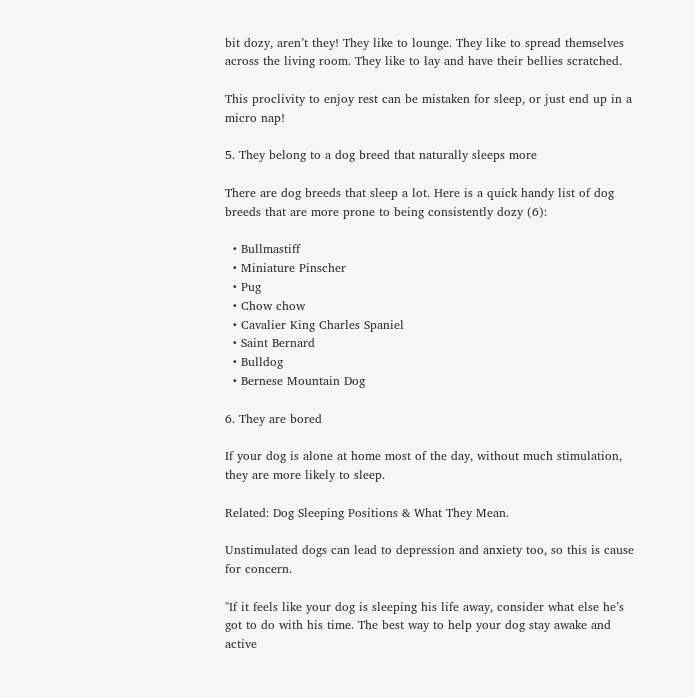bit dozy, aren’t they! They like to lounge. They like to spread themselves across the living room. They like to lay and have their bellies scratched.

This proclivity to enjoy rest can be mistaken for sleep, or just end up in a micro nap!

5. They belong to a dog breed that naturally sleeps more

There are dog breeds that sleep a lot. Here is a quick handy list of dog breeds that are more prone to being consistently dozy (6):

  • Bullmastiff
  • Miniature Pinscher
  • Pug
  • Chow chow
  • Cavalier King Charles Spaniel
  • Saint Bernard
  • Bulldog
  • Bernese Mountain Dog

6. They are bored

If your dog is alone at home most of the day, without much stimulation, they are more likely to sleep.

Related: Dog Sleeping Positions & What They Mean.

Unstimulated dogs can lead to depression and anxiety too, so this is cause for concern.

"If it feels like your dog is sleeping his life away, consider what else he’s got to do with his time. The best way to help your dog stay awake and active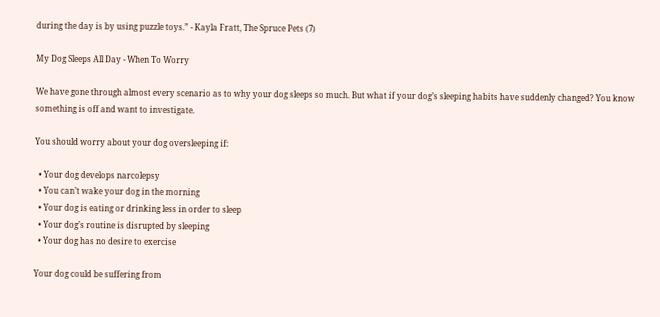during the day is by using puzzle toys.” - Kayla Fratt, The Spruce Pets (7)

My Dog Sleeps All Day - When To Worry

We have gone through almost every scenario as to why your dog sleeps so much. But what if your dog’s sleeping habits have suddenly changed? You know something is off and want to investigate.

You should worry about your dog oversleeping if:

  • Your dog develops narcolepsy
  • You can’t wake your dog in the morning
  • Your dog is eating or drinking less in order to sleep
  • Your dog’s routine is disrupted by sleeping
  • Your dog has no desire to exercise

Your dog could be suffering from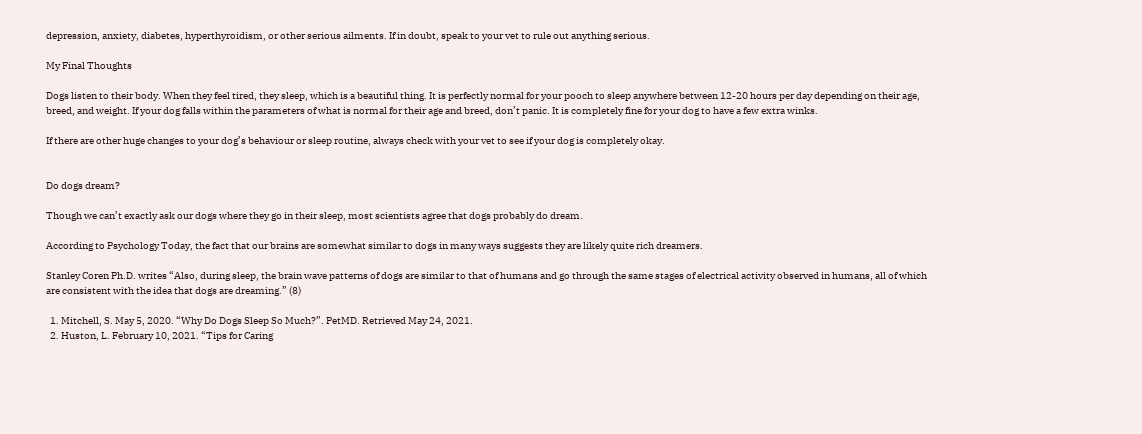depression, anxiety, diabetes, hyperthyroidism, or other serious ailments. If in doubt, speak to your vet to rule out anything serious.

My Final Thoughts

Dogs listen to their body. When they feel tired, they sleep, which is a beautiful thing. It is perfectly normal for your pooch to sleep anywhere between 12-20 hours per day depending on their age, breed, and weight. If your dog falls within the parameters of what is normal for their age and breed, don’t panic. It is completely fine for your dog to have a few extra winks.

If there are other huge changes to your dog’s behaviour or sleep routine, always check with your vet to see if your dog is completely okay.


Do dogs dream?

Though we can’t exactly ask our dogs where they go in their sleep, most scientists agree that dogs probably do dream.

According to Psychology Today, the fact that our brains are somewhat similar to dogs in many ways suggests they are likely quite rich dreamers.

Stanley Coren Ph.D. writes “Also, during sleep, the brain wave patterns of dogs are similar to that of humans and go through the same stages of electrical activity observed in humans, all of which are consistent with the idea that dogs are dreaming.” (8)

  1. Mitchell, S. May 5, 2020. “Why Do Dogs Sleep So Much?”. PetMD. Retrieved May 24, 2021.
  2. Huston, L. February 10, 2021. “Tips for Caring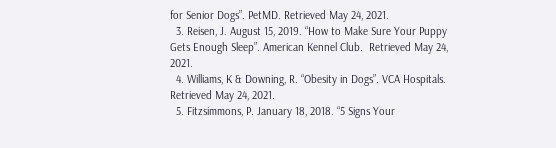for Senior Dogs”. PetMD. Retrieved May 24, 2021.
  3. Reisen, J. August 15, 2019. “How to Make Sure Your Puppy Gets Enough Sleep”. American Kennel Club.  Retrieved May 24, 2021.
  4. Williams, K & Downing, R. “Obesity in Dogs”. VCA Hospitals. Retrieved May 24, 2021.
  5. Fitzsimmons, P. January 18, 2018. “5 Signs Your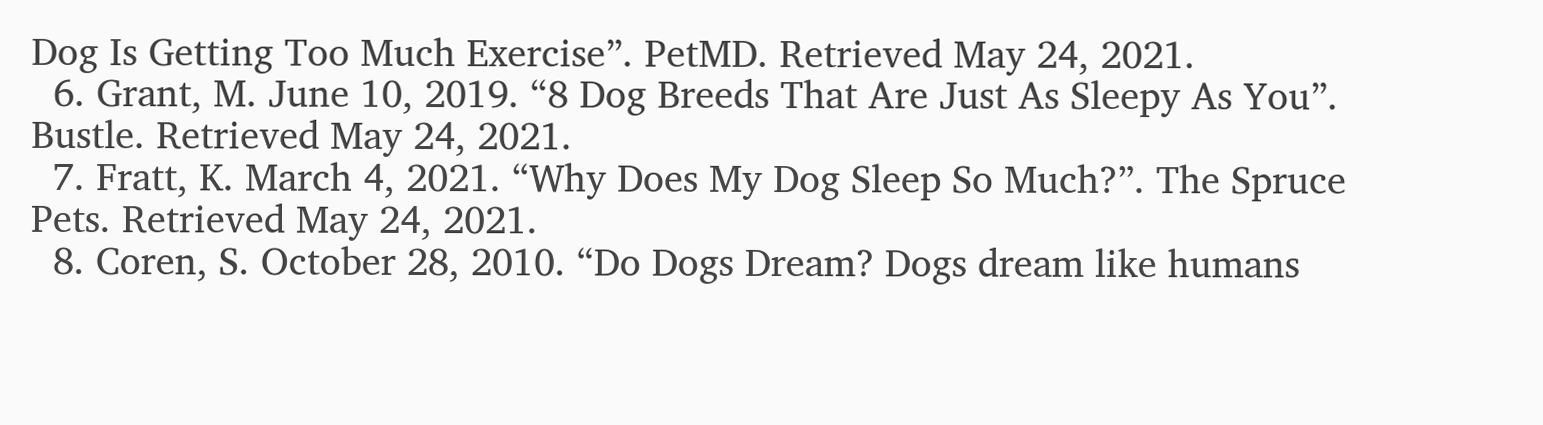Dog Is Getting Too Much Exercise”. PetMD. Retrieved May 24, 2021.
  6. Grant, M. June 10, 2019. “8 Dog Breeds That Are Just As Sleepy As You”. Bustle. Retrieved May 24, 2021.
  7. Fratt, K. March 4, 2021. “Why Does My Dog Sleep So Much?”. The Spruce Pets. Retrieved May 24, 2021.
  8. Coren, S. October 28, 2010. “Do Dogs Dream? Dogs dream like humans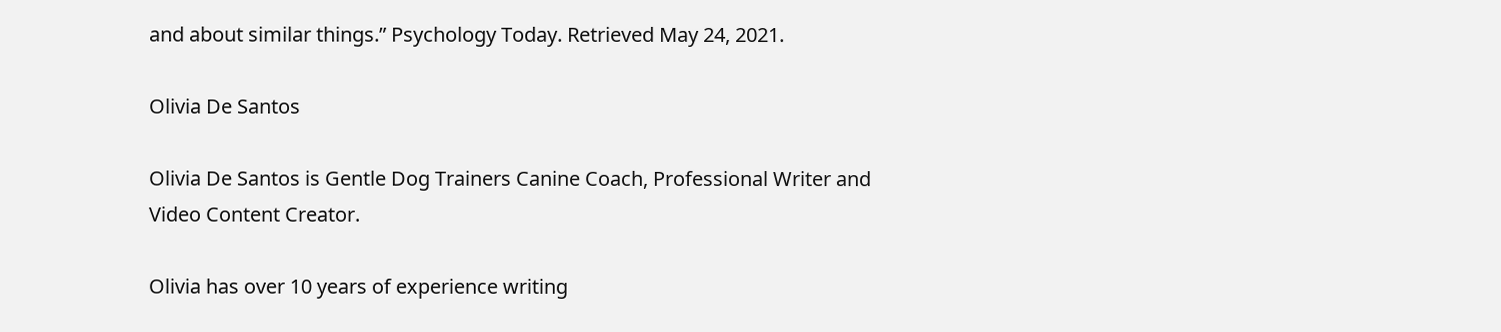and about similar things.” Psychology Today. Retrieved May 24, 2021.

Olivia De Santos

Olivia De Santos is Gentle Dog Trainers Canine Coach, Professional Writer and Video Content Creator.

Olivia has over 10 years of experience writing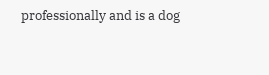professionally and is a dog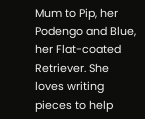Mum to Pip, her Podengo and Blue, her Flat-coated Retriever. She loves writing pieces to help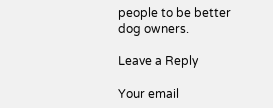people to be better dog owners.

Leave a Reply

Your email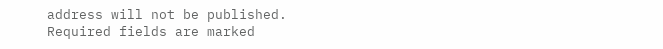address will not be published. Required fields are marked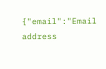{"email":"Email address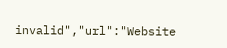invalid","url":"Website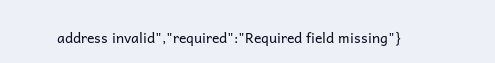address invalid","required":"Required field missing"}